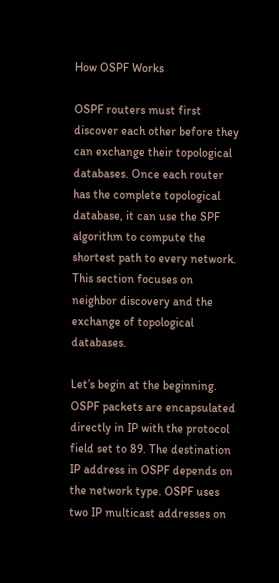How OSPF Works

OSPF routers must first discover each other before they can exchange their topological databases. Once each router has the complete topological database, it can use the SPF algorithm to compute the shortest path to every network. This section focuses on neighbor discovery and the exchange of topological databases.

Let’s begin at the beginning. OSPF packets are encapsulated directly in IP with the protocol field set to 89. The destination IP address in OSPF depends on the network type. OSPF uses two IP multicast addresses on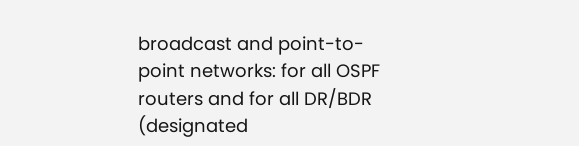broadcast and point-to-point networks: for all OSPF routers and for all DR/BDR (designated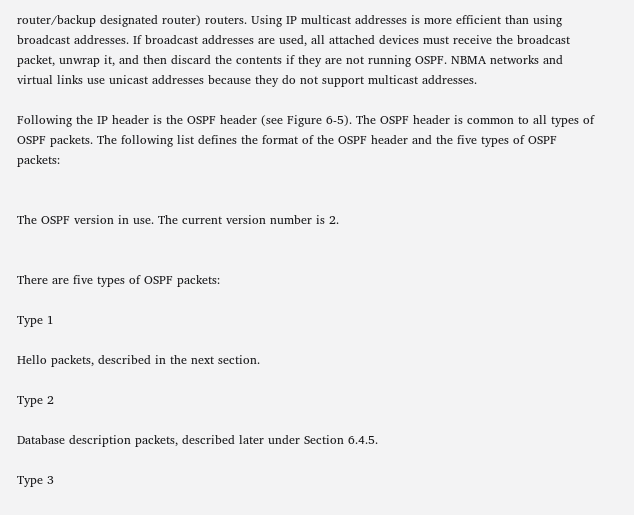router/backup designated router) routers. Using IP multicast addresses is more efficient than using broadcast addresses. If broadcast addresses are used, all attached devices must receive the broadcast packet, unwrap it, and then discard the contents if they are not running OSPF. NBMA networks and virtual links use unicast addresses because they do not support multicast addresses.

Following the IP header is the OSPF header (see Figure 6-5). The OSPF header is common to all types of OSPF packets. The following list defines the format of the OSPF header and the five types of OSPF packets:


The OSPF version in use. The current version number is 2.


There are five types of OSPF packets:

Type 1

Hello packets, described in the next section.

Type 2

Database description packets, described later under Section 6.4.5.

Type 3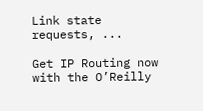Link state requests, ...

Get IP Routing now with the O’Reilly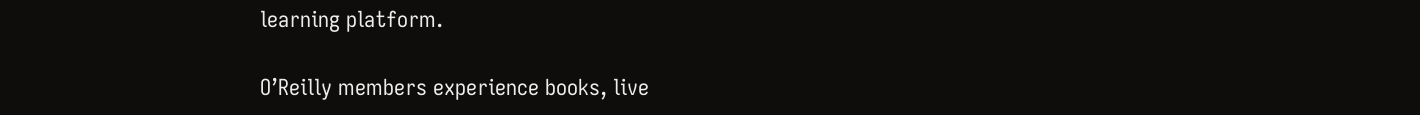learning platform.

O’Reilly members experience books, live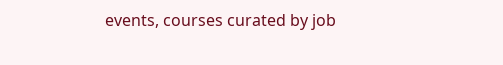events, courses curated by job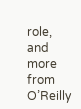role, and more from O’Reilly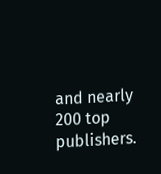and nearly 200 top publishers.